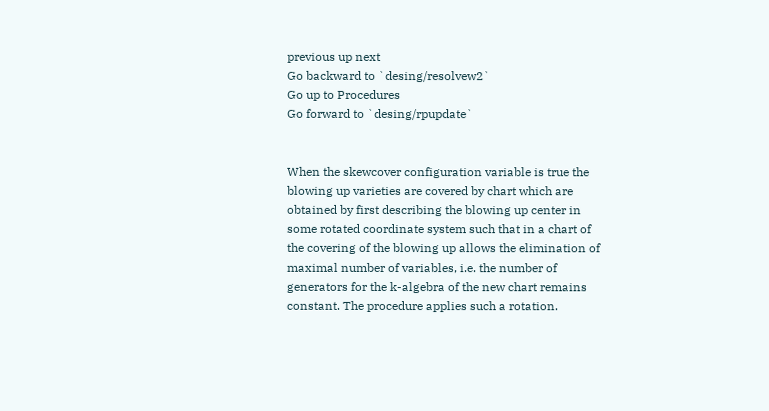previous up next
Go backward to `desing/resolvew2`
Go up to Procedures
Go forward to `desing/rpupdate`


When the skewcover configuration variable is true the blowing up varieties are covered by chart which are obtained by first describing the blowing up center in some rotated coordinate system such that in a chart of the covering of the blowing up allows the elimination of maximal number of variables, i.e. the number of generators for the k-algebra of the new chart remains constant. The procedure applies such a rotation.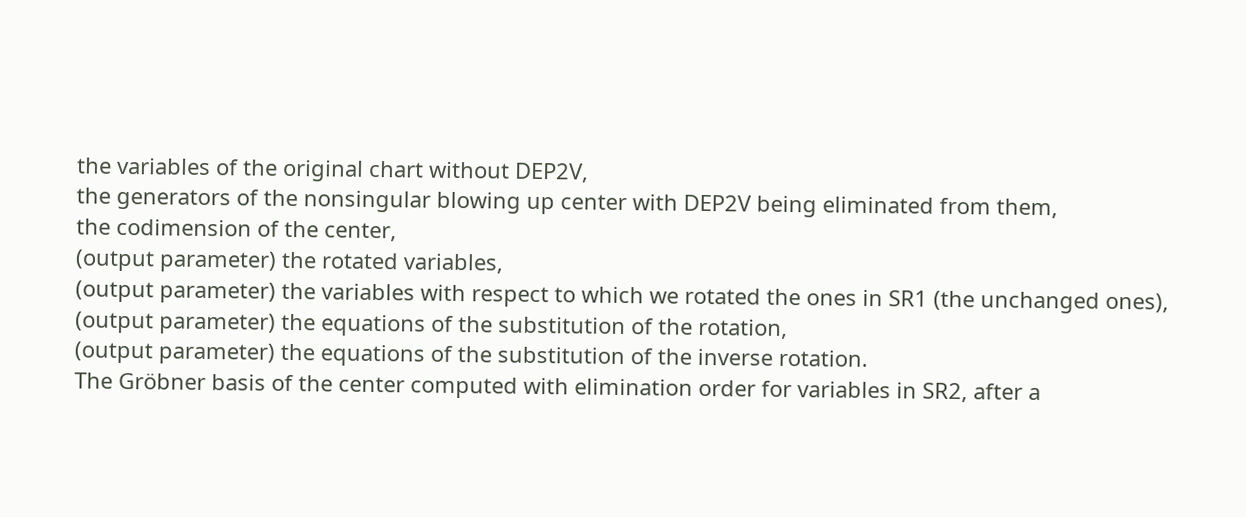the variables of the original chart without DEP2V,
the generators of the nonsingular blowing up center with DEP2V being eliminated from them,
the codimension of the center,
(output parameter) the rotated variables,
(output parameter) the variables with respect to which we rotated the ones in SR1 (the unchanged ones),
(output parameter) the equations of the substitution of the rotation,
(output parameter) the equations of the substitution of the inverse rotation.
The Gröbner basis of the center computed with elimination order for variables in SR2, after a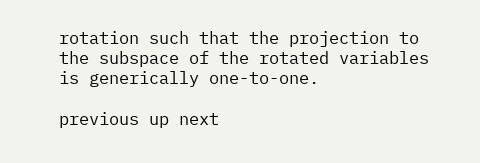rotation such that the projection to the subspace of the rotated variables is generically one-to-one.

previous up next